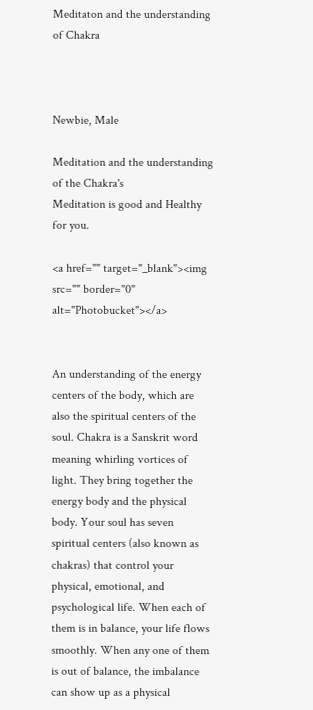Meditaton and the understanding of Chakra



Newbie, Male

Meditation and the understanding of the Chakra's
Meditation is good and Healthy for you.

<a href="" target="_blank"><img src="" border="0" alt="Photobucket"></a>


An understanding of the energy centers of the body, which are also the spiritual centers of the soul. Chakra is a Sanskrit word meaning whirling vortices of light. They bring together the energy body and the physical body. Your soul has seven spiritual centers (also known as chakras) that control your physical, emotional, and psychological life. When each of them is in balance, your life flows smoothly. When any one of them is out of balance, the imbalance can show up as a physical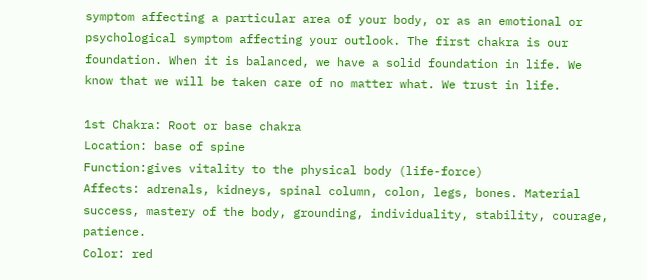symptom affecting a particular area of your body, or as an emotional or psychological symptom affecting your outlook. The first chakra is our foundation. When it is balanced, we have a solid foundation in life. We know that we will be taken care of no matter what. We trust in life.

1st Chakra: Root or base chakra
Location: base of spine
Function:gives vitality to the physical body (life-force)
Affects: adrenals, kidneys, spinal column, colon, legs, bones. Material success, mastery of the body, grounding, individuality, stability, courage, patience.
Color: red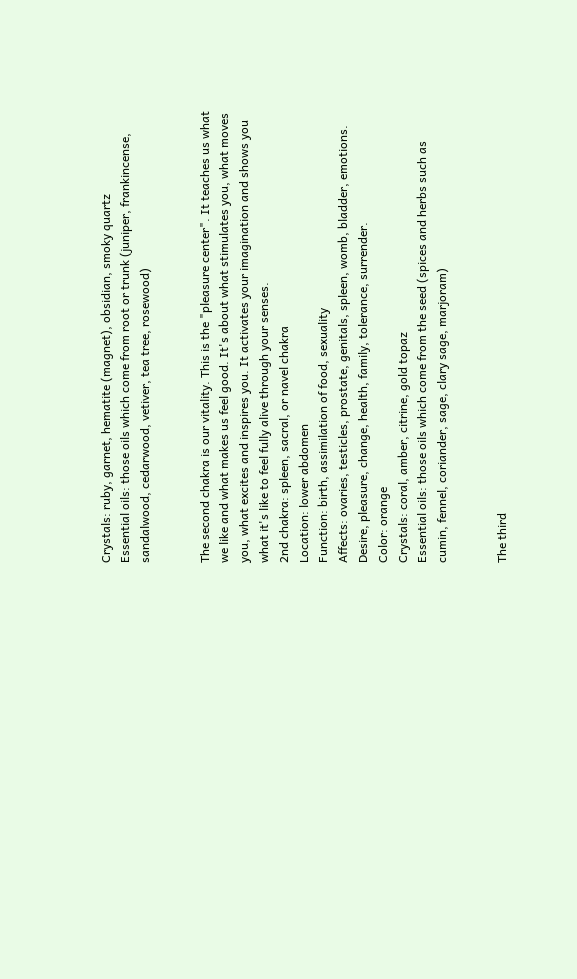Crystals: ruby, garnet, hematite (magnet), obsidian, smoky quartz
Essential oils: those oils which come from root or trunk (juniper, frankincense, sandalwood, cedarwood, vetiver, tea tree, rosewood)


The second chakra is our vitality. This is the "pleasure center". It teaches us what we like and what makes us feel good. It's about what stimulates you, what moves you, what excites and inspires you. It activates your imagination and shows you what it's like to feel fully alive through your senses.
2nd chakra: spleen, sacral, or navel chakra
Location: lower abdomen
Function: birth, assimilation of food, sexuality
Affects: ovaries, testicles, prostate, genitals, spleen, womb, bladder, emotions. Desire, pleasure, change, health, family, tolerance, surrender.
Color: orange
Crystals: coral, amber, citrine, gold topaz
Essential oils: those oils which come from the seed (spices and herbs such as cumin, fennel, coriander, sage, clary sage, marjoram)


The third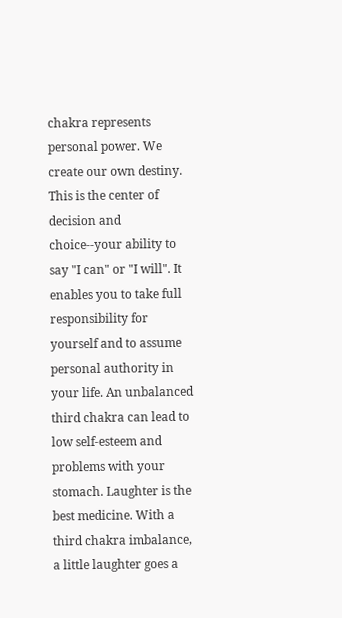chakra represents personal power. We create our own destiny. This is the center of decision and choice--your ability to say "I can" or "I will". It enables you to take full responsibility for yourself and to assume personal authority in your life. An unbalanced third chakra can lead to low self-esteem and problems with your stomach. Laughter is the best medicine. With a third chakra imbalance, a little laughter goes a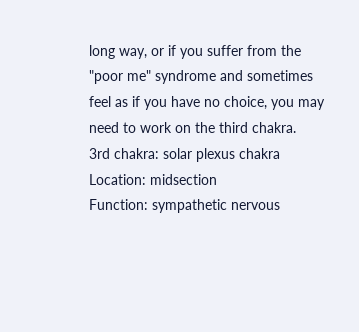long way, or if you suffer from the "poor me" syndrome and sometimes feel as if you have no choice, you may need to work on the third chakra.
3rd chakra: solar plexus chakra
Location: midsection
Function: sympathetic nervous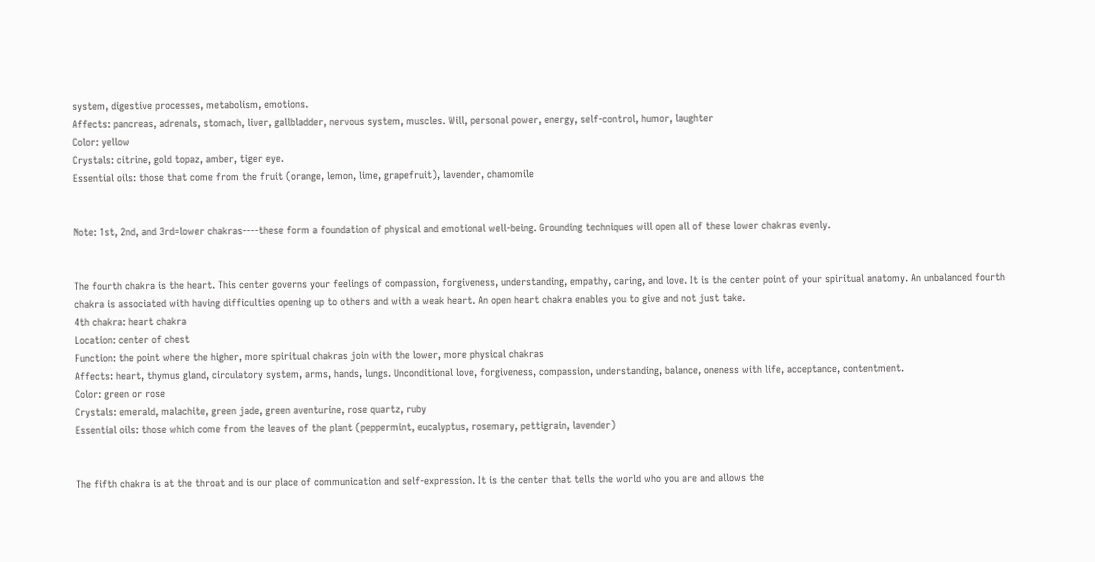system, digestive processes, metabolism, emotions.
Affects: pancreas, adrenals, stomach, liver, gallbladder, nervous system, muscles. Will, personal power, energy, self-control, humor, laughter
Color: yellow
Crystals: citrine, gold topaz, amber, tiger eye.
Essential oils: those that come from the fruit (orange, lemon, lime, grapefruit), lavender, chamomile


Note: 1st, 2nd, and 3rd=lower chakras----these form a foundation of physical and emotional well-being. Grounding techniques will open all of these lower chakras evenly.


The fourth chakra is the heart. This center governs your feelings of compassion, forgiveness, understanding, empathy, caring, and love. It is the center point of your spiritual anatomy. An unbalanced fourth chakra is associated with having difficulties opening up to others and with a weak heart. An open heart chakra enables you to give and not just take.
4th chakra: heart chakra
Location: center of chest
Function: the point where the higher, more spiritual chakras join with the lower, more physical chakras
Affects: heart, thymus gland, circulatory system, arms, hands, lungs. Unconditional love, forgiveness, compassion, understanding, balance, oneness with life, acceptance, contentment.
Color: green or rose
Crystals: emerald, malachite, green jade, green aventurine, rose quartz, ruby
Essential oils: those which come from the leaves of the plant (peppermint, eucalyptus, rosemary, pettigrain, lavender)


The fifth chakra is at the throat and is our place of communication and self-expression. It is the center that tells the world who you are and allows the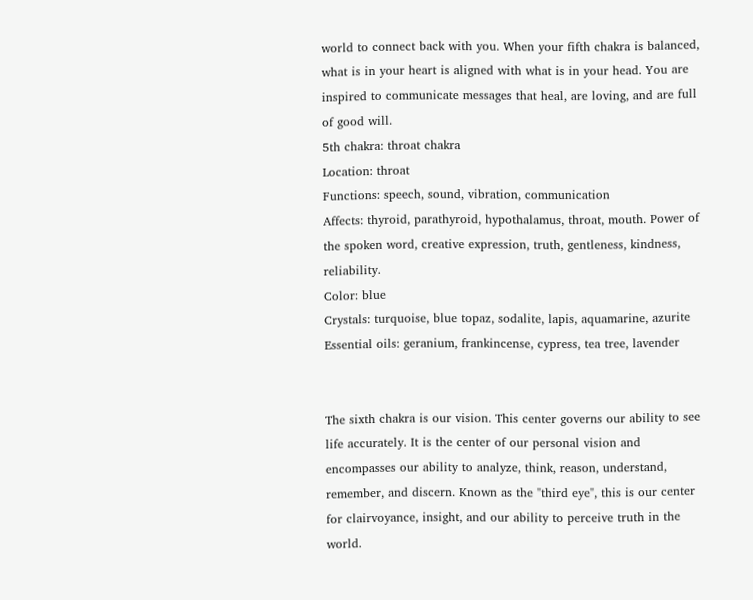world to connect back with you. When your fifth chakra is balanced, what is in your heart is aligned with what is in your head. You are inspired to communicate messages that heal, are loving, and are full of good will.
5th chakra: throat chakra
Location: throat
Functions: speech, sound, vibration, communication
Affects: thyroid, parathyroid, hypothalamus, throat, mouth. Power of the spoken word, creative expression, truth, gentleness, kindness, reliability.
Color: blue
Crystals: turquoise, blue topaz, sodalite, lapis, aquamarine, azurite
Essential oils: geranium, frankincense, cypress, tea tree, lavender


The sixth chakra is our vision. This center governs our ability to see life accurately. It is the center of our personal vision and encompasses our ability to analyze, think, reason, understand, remember, and discern. Known as the "third eye", this is our center for clairvoyance, insight, and our ability to perceive truth in the world.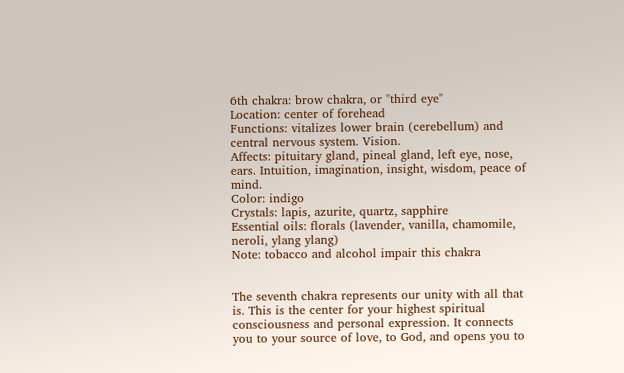6th chakra: brow chakra, or "third eye"
Location: center of forehead
Functions: vitalizes lower brain (cerebellum) and central nervous system. Vision.
Affects: pituitary gland, pineal gland, left eye, nose, ears. Intuition, imagination, insight, wisdom, peace of mind.
Color: indigo
Crystals: lapis, azurite, quartz, sapphire
Essential oils: florals (lavender, vanilla, chamomile, neroli, ylang ylang)
Note: tobacco and alcohol impair this chakra


The seventh chakra represents our unity with all that is. This is the center for your highest spiritual consciousness and personal expression. It connects you to your source of love, to God, and opens you to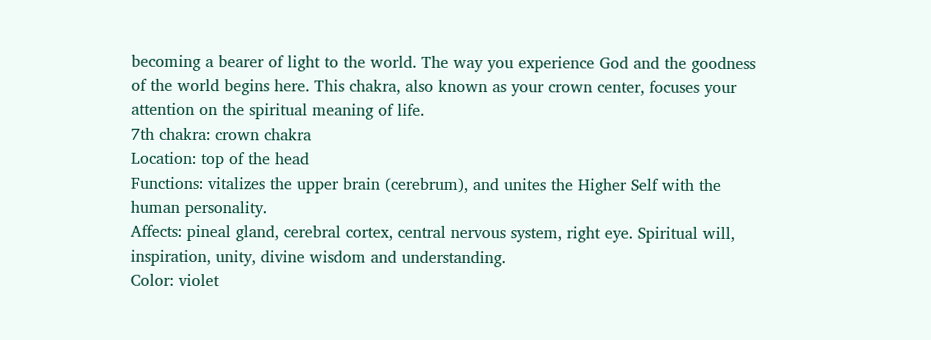becoming a bearer of light to the world. The way you experience God and the goodness of the world begins here. This chakra, also known as your crown center, focuses your attention on the spiritual meaning of life.
7th chakra: crown chakra
Location: top of the head
Functions: vitalizes the upper brain (cerebrum), and unites the Higher Self with the human personality.
Affects: pineal gland, cerebral cortex, central nervous system, right eye. Spiritual will, inspiration, unity, divine wisdom and understanding.
Color: violet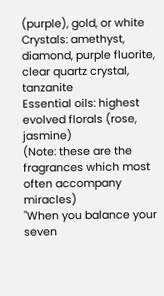(purple), gold, or white
Crystals: amethyst, diamond, purple fluorite, clear quartz crystal, tanzanite
Essential oils: highest evolved florals (rose, jasmine)
(Note: these are the fragrances which most often accompany miracles)
"When you balance your seven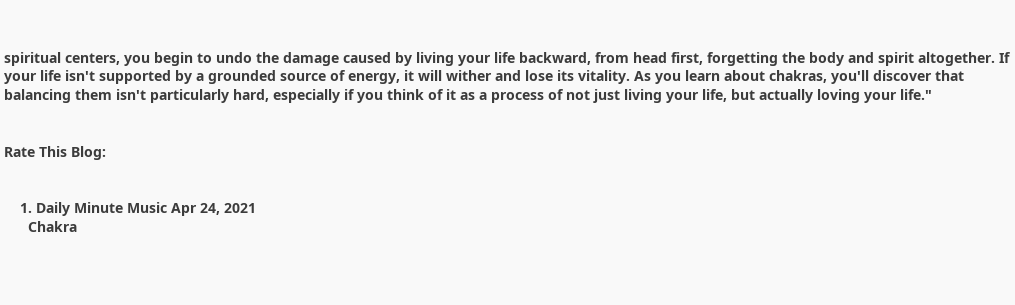spiritual centers, you begin to undo the damage caused by living your life backward, from head first, forgetting the body and spirit altogether. If your life isn't supported by a grounded source of energy, it will wither and lose its vitality. As you learn about chakras, you'll discover that balancing them isn't particularly hard, especially if you think of it as a process of not just living your life, but actually loving your life."


Rate This Blog:


    1. Daily Minute Music Apr 24, 2021
      Chakra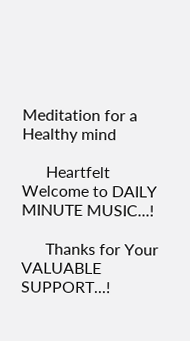Meditation for a Healthy mind

      Heartfelt Welcome to DAILY MINUTE MUSIC...!

      Thanks for Your VALUABLE SUPPORT...!